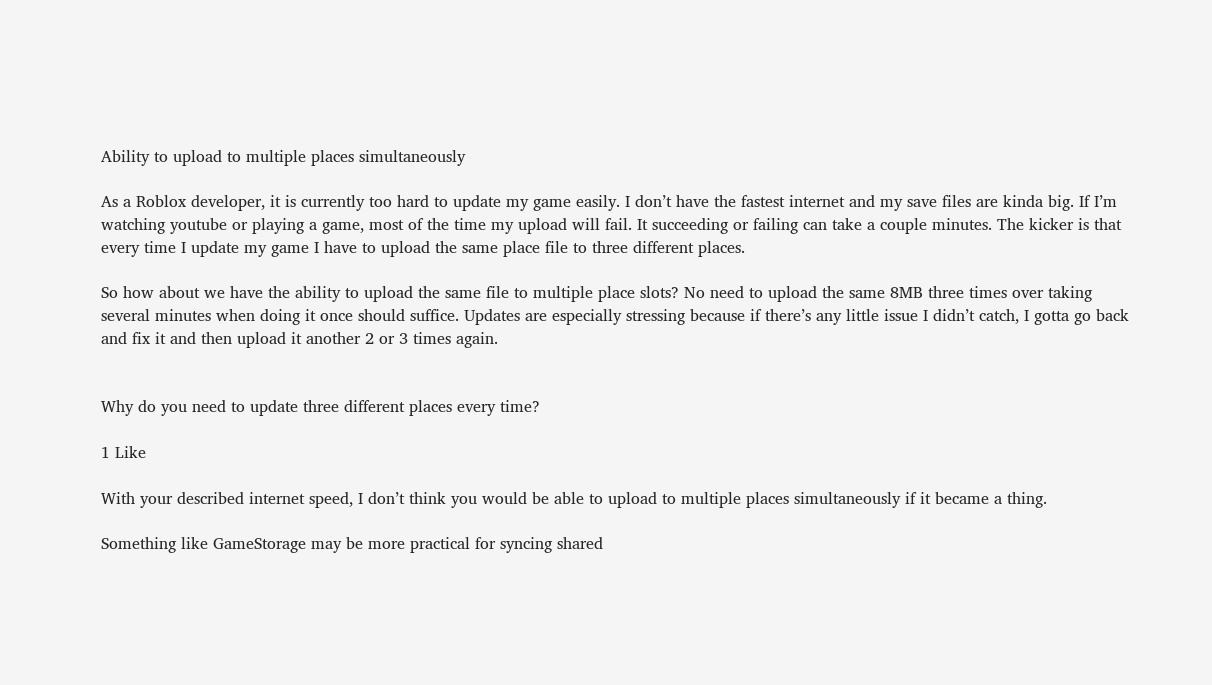Ability to upload to multiple places simultaneously

As a Roblox developer, it is currently too hard to update my game easily. I don’t have the fastest internet and my save files are kinda big. If I’m watching youtube or playing a game, most of the time my upload will fail. It succeeding or failing can take a couple minutes. The kicker is that every time I update my game I have to upload the same place file to three different places.

So how about we have the ability to upload the same file to multiple place slots? No need to upload the same 8MB three times over taking several minutes when doing it once should suffice. Updates are especially stressing because if there’s any little issue I didn’t catch, I gotta go back and fix it and then upload it another 2 or 3 times again.


Why do you need to update three different places every time?

1 Like

With your described internet speed, I don’t think you would be able to upload to multiple places simultaneously if it became a thing.

Something like GameStorage may be more practical for syncing shared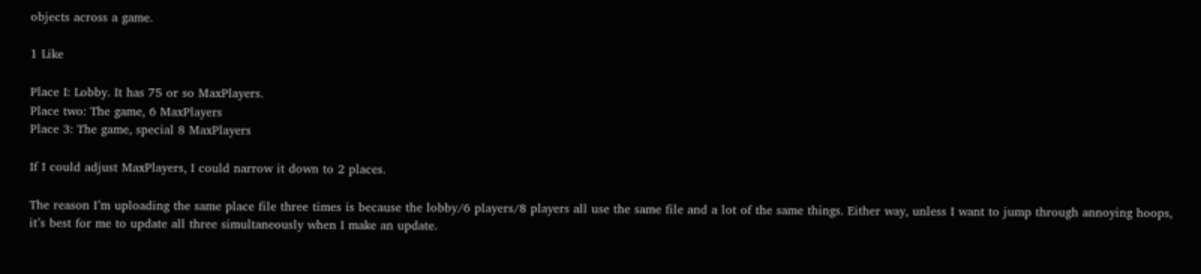objects across a game.

1 Like

Place I: Lobby. It has 75 or so MaxPlayers.
Place two: The game, 6 MaxPlayers
Place 3: The game, special 8 MaxPlayers

If I could adjust MaxPlayers, I could narrow it down to 2 places.

The reason I’m uploading the same place file three times is because the lobby/6 players/8 players all use the same file and a lot of the same things. Either way, unless I want to jump through annoying hoops, it’s best for me to update all three simultaneously when I make an update.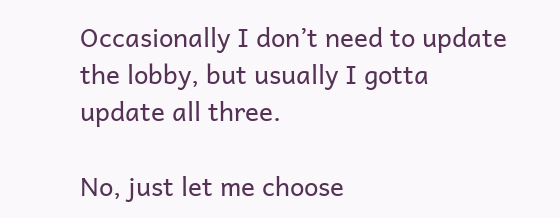Occasionally I don’t need to update the lobby, but usually I gotta update all three.

No, just let me choose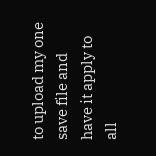to upload my one save file and have it apply to all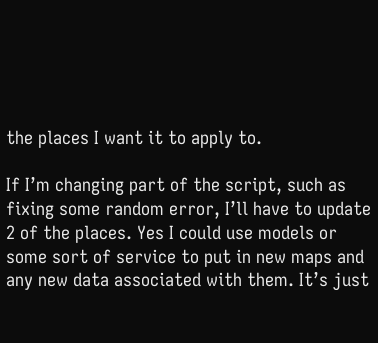the places I want it to apply to.

If I’m changing part of the script, such as fixing some random error, I’ll have to update 2 of the places. Yes I could use models or some sort of service to put in new maps and any new data associated with them. It’s just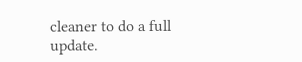cleaner to do a full update.